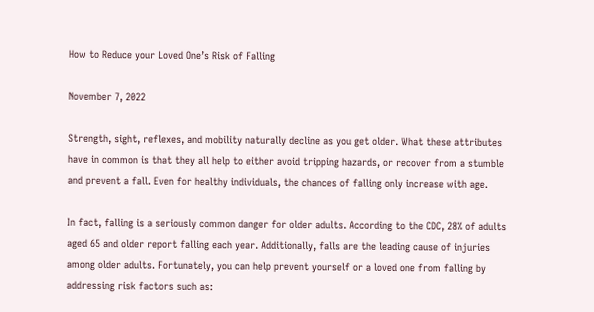How to Reduce your Loved One’s Risk of Falling

November 7, 2022

Strength, sight, reflexes, and mobility naturally decline as you get older. What these attributes have in common is that they all help to either avoid tripping hazards, or recover from a stumble and prevent a fall. Even for healthy individuals, the chances of falling only increase with age.

In fact, falling is a seriously common danger for older adults. According to the CDC, 28% of adults aged 65 and older report falling each year. Additionally, falls are the leading cause of injuries among older adults. Fortunately, you can help prevent yourself or a loved one from falling by addressing risk factors such as: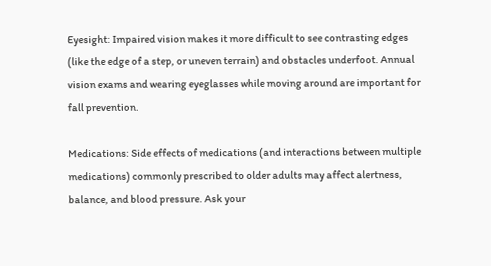Eyesight: Impaired vision makes it more difficult to see contrasting edges (like the edge of a step, or uneven terrain) and obstacles underfoot. Annual vision exams and wearing eyeglasses while moving around are important for fall prevention.

Medications: Side effects of medications (and interactions between multiple medications) commonly prescribed to older adults may affect alertness, balance, and blood pressure. Ask your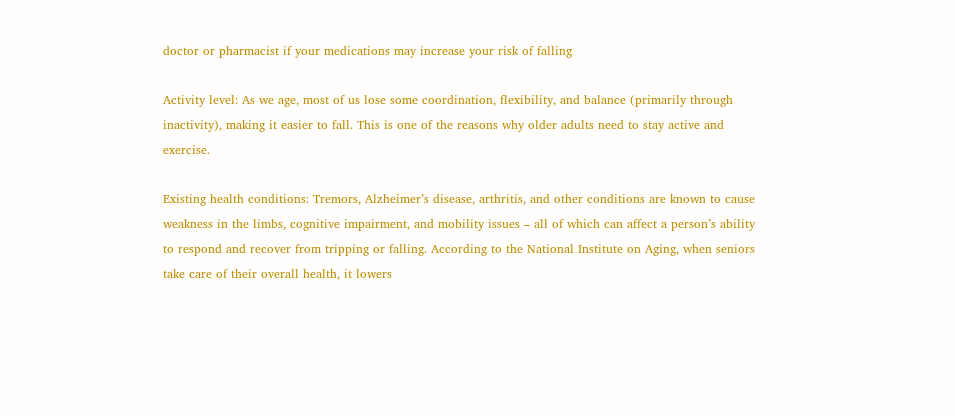doctor or pharmacist if your medications may increase your risk of falling

Activity level: As we age, most of us lose some coordination, flexibility, and balance (primarily through inactivity), making it easier to fall. This is one of the reasons why older adults need to stay active and exercise.

Existing health conditions: Tremors, Alzheimer’s disease, arthritis, and other conditions are known to cause weakness in the limbs, cognitive impairment, and mobility issues – all of which can affect a person’s ability to respond and recover from tripping or falling. According to the National Institute on Aging, when seniors take care of their overall health, it lowers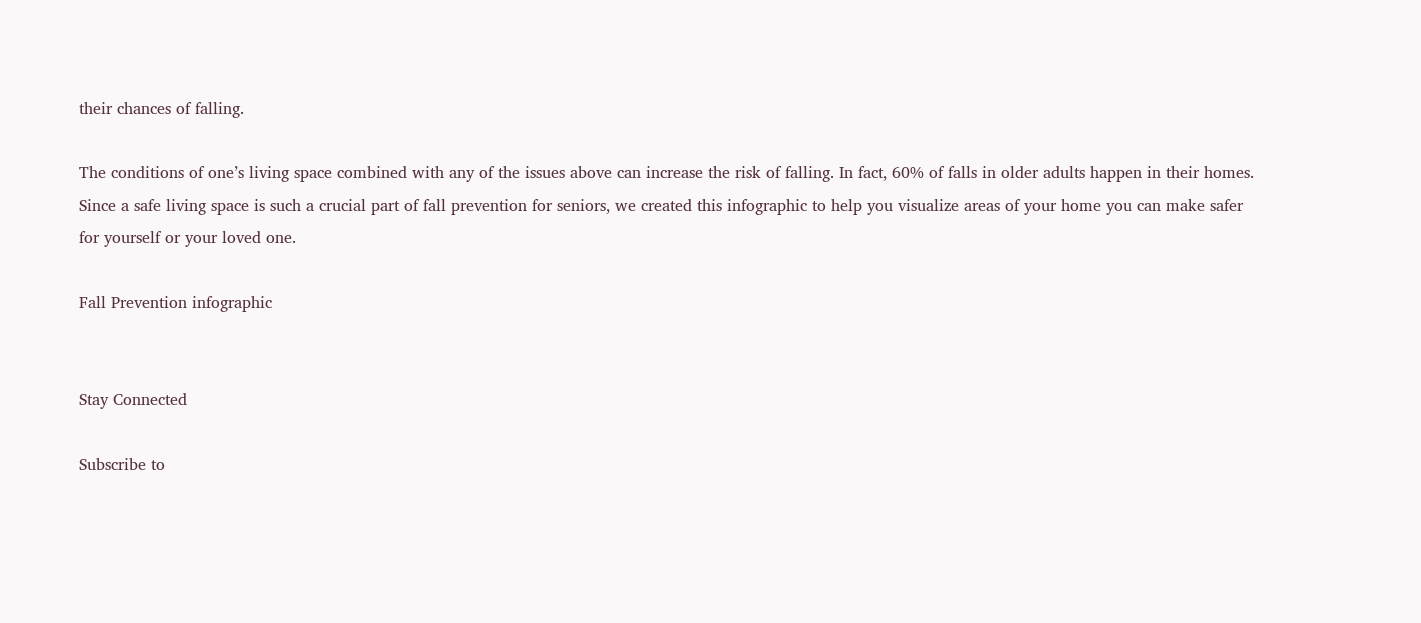their chances of falling.

The conditions of one’s living space combined with any of the issues above can increase the risk of falling. In fact, 60% of falls in older adults happen in their homes. Since a safe living space is such a crucial part of fall prevention for seniors, we created this infographic to help you visualize areas of your home you can make safer for yourself or your loved one.

Fall Prevention infographic


Stay Connected

Subscribe to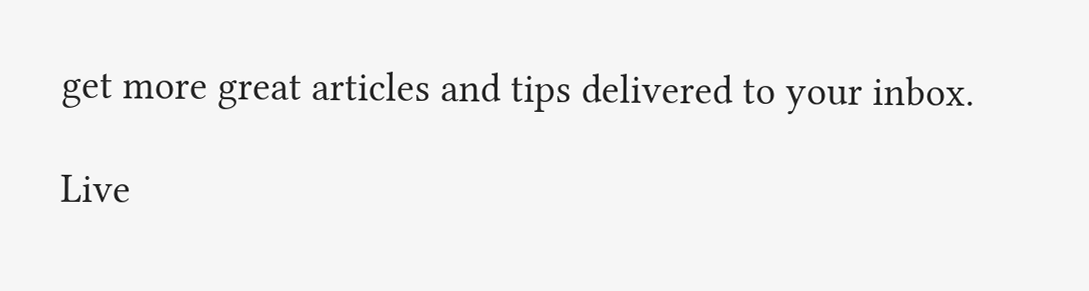get more great articles and tips delivered to your inbox.

Live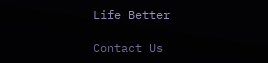Life Better

Contact Us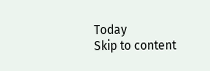Today
Skip to content